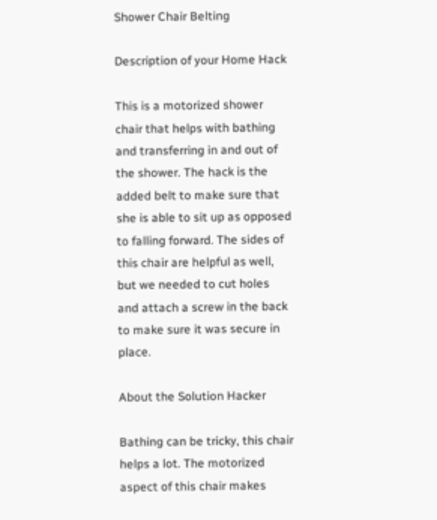Shower Chair Belting

Description of your Home Hack

This is a motorized shower chair that helps with bathing and transferring in and out of the shower. The hack is the added belt to make sure that she is able to sit up as opposed to falling forward. The sides of this chair are helpful as well, but we needed to cut holes and attach a screw in the back to make sure it was secure in place.

About the Solution Hacker

Bathing can be tricky, this chair helps a lot. The motorized aspect of this chair makes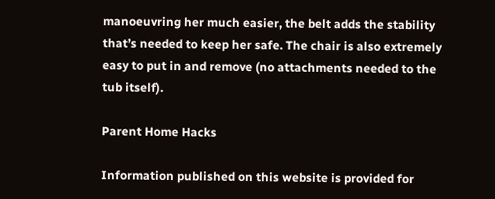manoeuvring her much easier, the belt adds the stability that’s needed to keep her safe. The chair is also extremely easy to put in and remove (no attachments needed to the tub itself).

Parent Home Hacks

Information published on this website is provided for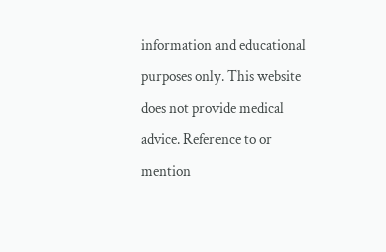information and educational purposes only. This website does not provide medical advice. Reference to or mention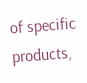of specific products,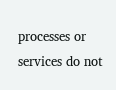processes or services do not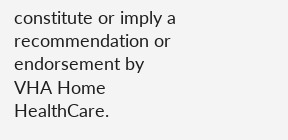constitute or imply a recommendation or endorsement by VHA Home HealthCare.